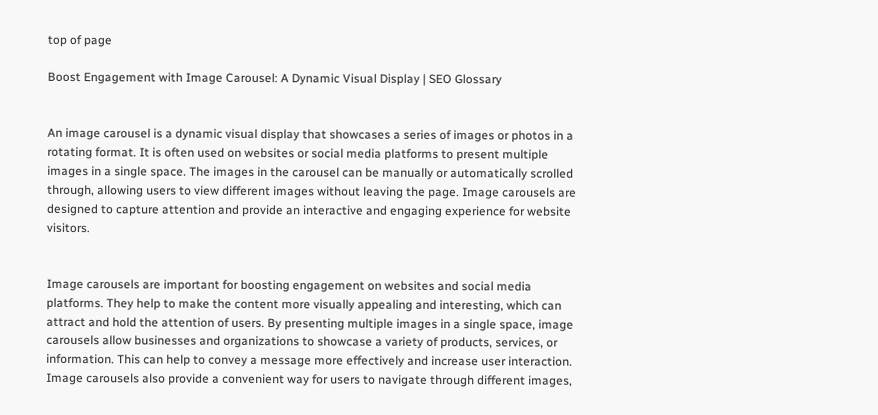top of page

Boost Engagement with Image Carousel: A Dynamic Visual Display | SEO Glossary


An image carousel is a dynamic visual display that showcases a series of images or photos in a rotating format. It is often used on websites or social media platforms to present multiple images in a single space. The images in the carousel can be manually or automatically scrolled through, allowing users to view different images without leaving the page. Image carousels are designed to capture attention and provide an interactive and engaging experience for website visitors.


Image carousels are important for boosting engagement on websites and social media platforms. They help to make the content more visually appealing and interesting, which can attract and hold the attention of users. By presenting multiple images in a single space, image carousels allow businesses and organizations to showcase a variety of products, services, or information. This can help to convey a message more effectively and increase user interaction. Image carousels also provide a convenient way for users to navigate through different images,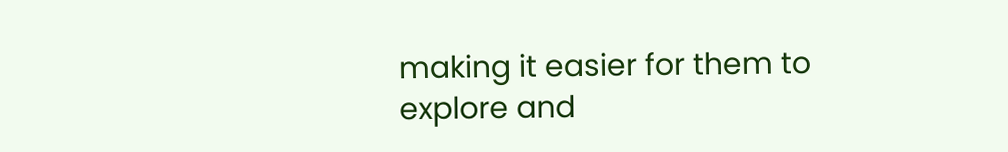making it easier for them to explore and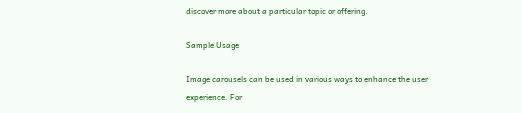discover more about a particular topic or offering.

Sample Usage

Image carousels can be used in various ways to enhance the user experience. For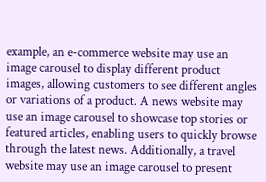example, an e-commerce website may use an image carousel to display different product images, allowing customers to see different angles or variations of a product. A news website may use an image carousel to showcase top stories or featured articles, enabling users to quickly browse through the latest news. Additionally, a travel website may use an image carousel to present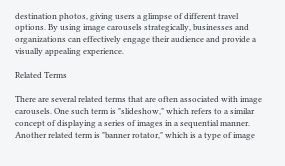destination photos, giving users a glimpse of different travel options. By using image carousels strategically, businesses and organizations can effectively engage their audience and provide a visually appealing experience.

Related Terms

There are several related terms that are often associated with image carousels. One such term is "slideshow," which refers to a similar concept of displaying a series of images in a sequential manner. Another related term is "banner rotator," which is a type of image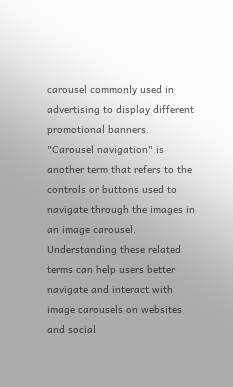carousel commonly used in advertising to display different promotional banners. "Carousel navigation" is another term that refers to the controls or buttons used to navigate through the images in an image carousel. Understanding these related terms can help users better navigate and interact with image carousels on websites and social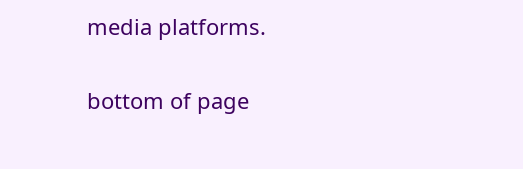media platforms.

bottom of page